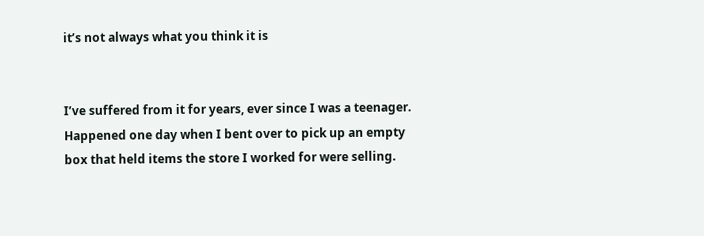it’s not always what you think it is


I’ve suffered from it for years, ever since I was a teenager. Happened one day when I bent over to pick up an empty box that held items the store I worked for were selling.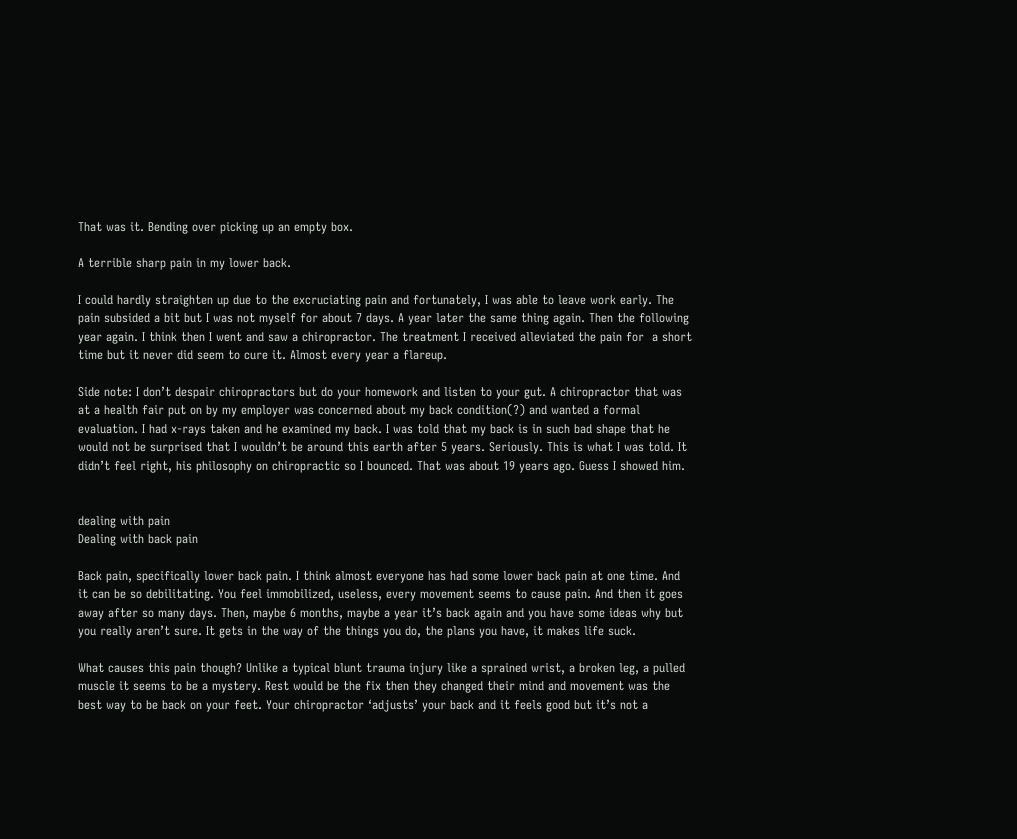That was it. Bending over picking up an empty box.

A terrible sharp pain in my lower back.

I could hardly straighten up due to the excruciating pain and fortunately, I was able to leave work early. The pain subsided a bit but I was not myself for about 7 days. A year later the same thing again. Then the following year again. I think then I went and saw a chiropractor. The treatment I received alleviated the pain for  a short time but it never did seem to cure it. Almost every year a flareup.

Side note: I don’t despair chiropractors but do your homework and listen to your gut. A chiropractor that was at a health fair put on by my employer was concerned about my back condition(?) and wanted a formal evaluation. I had x-rays taken and he examined my back. I was told that my back is in such bad shape that he would not be surprised that I wouldn’t be around this earth after 5 years. Seriously. This is what I was told. It didn’t feel right, his philosophy on chiropractic so I bounced. That was about 19 years ago. Guess I showed him.


dealing with pain
Dealing with back pain

Back pain, specifically lower back pain. I think almost everyone has had some lower back pain at one time. And it can be so debilitating. You feel immobilized, useless, every movement seems to cause pain. And then it goes away after so many days. Then, maybe 6 months, maybe a year it’s back again and you have some ideas why but you really aren’t sure. It gets in the way of the things you do, the plans you have, it makes life suck.

What causes this pain though? Unlike a typical blunt trauma injury like a sprained wrist, a broken leg, a pulled muscle it seems to be a mystery. Rest would be the fix then they changed their mind and movement was the best way to be back on your feet. Your chiropractor ‘adjusts’ your back and it feels good but it’s not a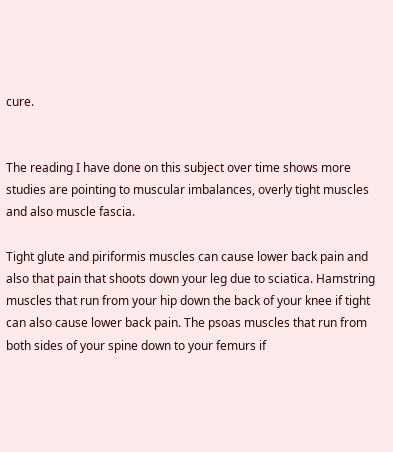cure.


The reading I have done on this subject over time shows more studies are pointing to muscular imbalances, overly tight muscles and also muscle fascia.

Tight glute and piriformis muscles can cause lower back pain and also that pain that shoots down your leg due to sciatica. Hamstring muscles that run from your hip down the back of your knee if tight can also cause lower back pain. The psoas muscles that run from both sides of your spine down to your femurs if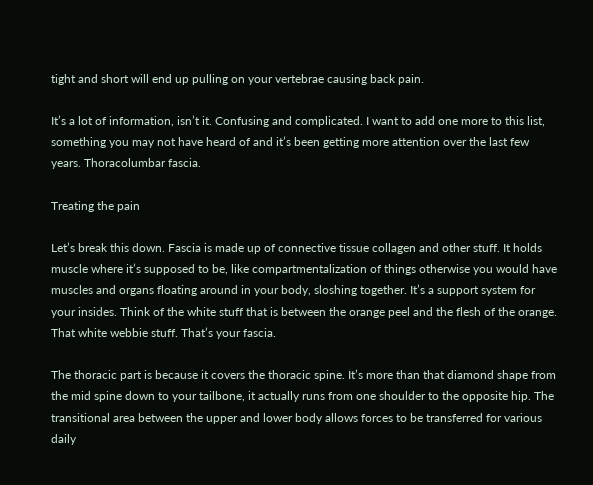tight and short will end up pulling on your vertebrae causing back pain.

It’s a lot of information, isn’t it. Confusing and complicated. I want to add one more to this list, something you may not have heard of and it’s been getting more attention over the last few years. Thoracolumbar fascia.

Treating the pain

Let’s break this down. Fascia is made up of connective tissue collagen and other stuff. It holds muscle where it’s supposed to be, like compartmentalization of things otherwise you would have muscles and organs floating around in your body, sloshing together. It’s a support system for your insides. Think of the white stuff that is between the orange peel and the flesh of the orange. That white webbie stuff. That’s your fascia.

The thoracic part is because it covers the thoracic spine. It’s more than that diamond shape from the mid spine down to your tailbone, it actually runs from one shoulder to the opposite hip. The transitional area between the upper and lower body allows forces to be transferred for various daily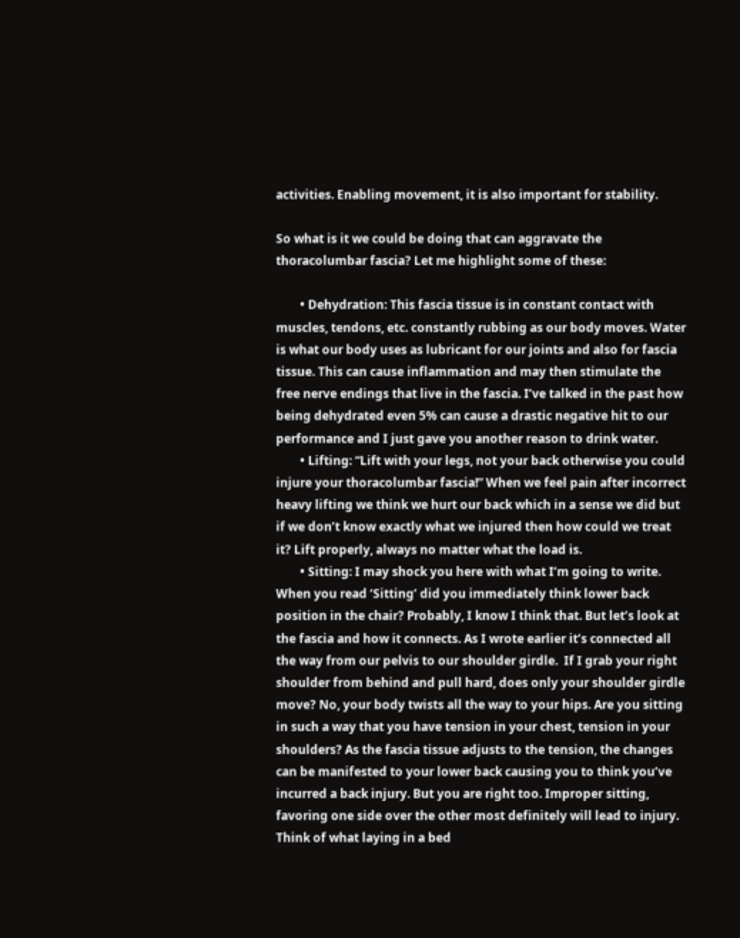activities. Enabling movement, it is also important for stability.

So what is it we could be doing that can aggravate the thoracolumbar fascia? Let me highlight some of these:

        • Dehydration: This fascia tissue is in constant contact with muscles, tendons, etc. constantly rubbing as our body moves. Water is what our body uses as lubricant for our joints and also for fascia tissue. This can cause inflammation and may then stimulate the free nerve endings that live in the fascia. I’ve talked in the past how being dehydrated even 5% can cause a drastic negative hit to our performance and I just gave you another reason to drink water.
        • Lifting: “Lift with your legs, not your back otherwise you could injure your thoracolumbar fascia!” When we feel pain after incorrect heavy lifting we think we hurt our back which in a sense we did but if we don’t know exactly what we injured then how could we treat it? Lift properly, always no matter what the load is.
        • Sitting: I may shock you here with what I’m going to write. When you read ‘Sitting’ did you immediately think lower back position in the chair? Probably, I know I think that. But let’s look at the fascia and how it connects. As I wrote earlier it’s connected all the way from our pelvis to our shoulder girdle.  If I grab your right shoulder from behind and pull hard, does only your shoulder girdle move? No, your body twists all the way to your hips. Are you sitting in such a way that you have tension in your chest, tension in your shoulders? As the fascia tissue adjusts to the tension, the changes can be manifested to your lower back causing you to think you’ve incurred a back injury. But you are right too. Improper sitting, favoring one side over the other most definitely will lead to injury. Think of what laying in a bed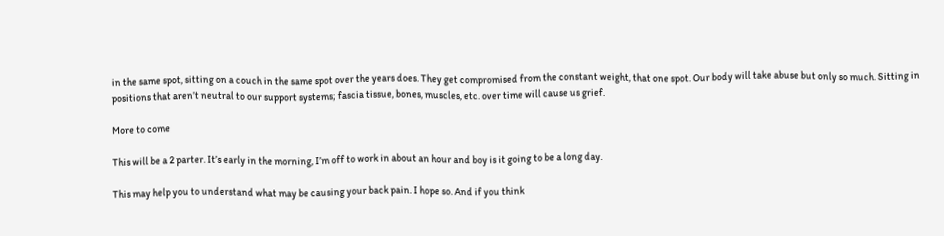in the same spot, sitting on a couch in the same spot over the years does. They get compromised from the constant weight, that one spot. Our body will take abuse but only so much. Sitting in positions that aren’t neutral to our support systems; fascia tissue, bones, muscles, etc. over time will cause us grief.

More to come

This will be a 2 parter. It’s early in the morning, I’m off to work in about an hour and boy is it going to be a long day.

This may help you to understand what may be causing your back pain. I hope so. And if you think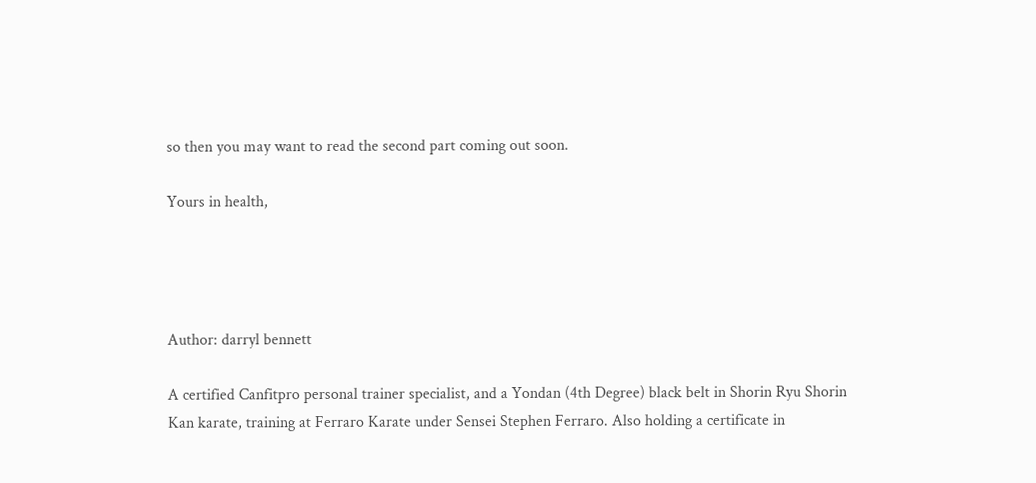so then you may want to read the second part coming out soon.

Yours in health,




Author: darryl bennett

A certified Canfitpro personal trainer specialist, and a Yondan (4th Degree) black belt in Shorin Ryu Shorin Kan karate, training at Ferraro Karate under Sensei Stephen Ferraro. Also holding a certificate in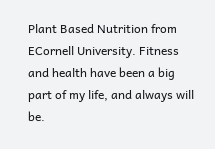Plant Based Nutrition from ECornell University. Fitness and health have been a big part of my life, and always will be.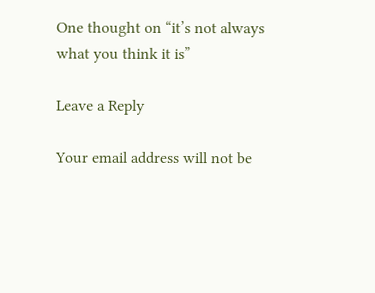One thought on “it’s not always what you think it is”

Leave a Reply

Your email address will not be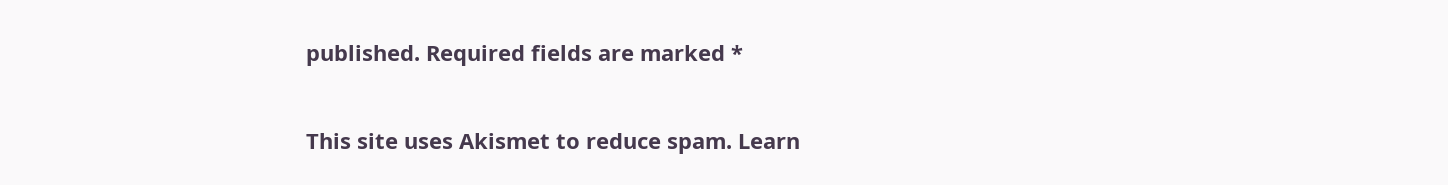published. Required fields are marked *

This site uses Akismet to reduce spam. Learn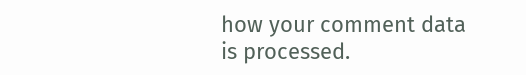how your comment data is processed.